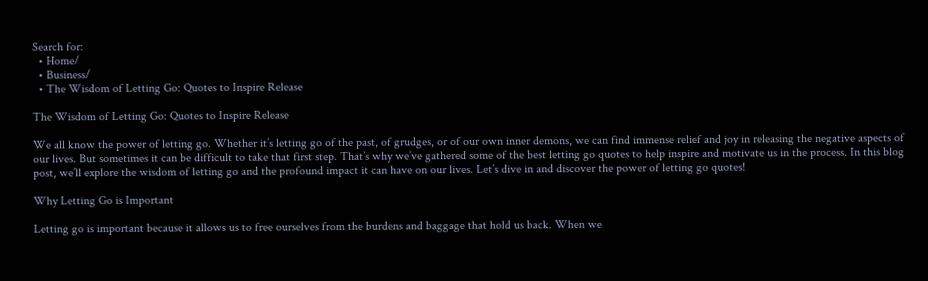Search for:
  • Home/
  • Business/
  • The Wisdom of Letting Go: Quotes to Inspire Release

The Wisdom of Letting Go: Quotes to Inspire Release

We all know the power of letting go. Whether it’s letting go of the past, of grudges, or of our own inner demons, we can find immense relief and joy in releasing the negative aspects of our lives. But sometimes it can be difficult to take that first step. That’s why we’ve gathered some of the best letting go quotes to help inspire and motivate us in the process. In this blog post, we’ll explore the wisdom of letting go and the profound impact it can have on our lives. Let’s dive in and discover the power of letting go quotes!

Why Letting Go is Important

Letting go is important because it allows us to free ourselves from the burdens and baggage that hold us back. When we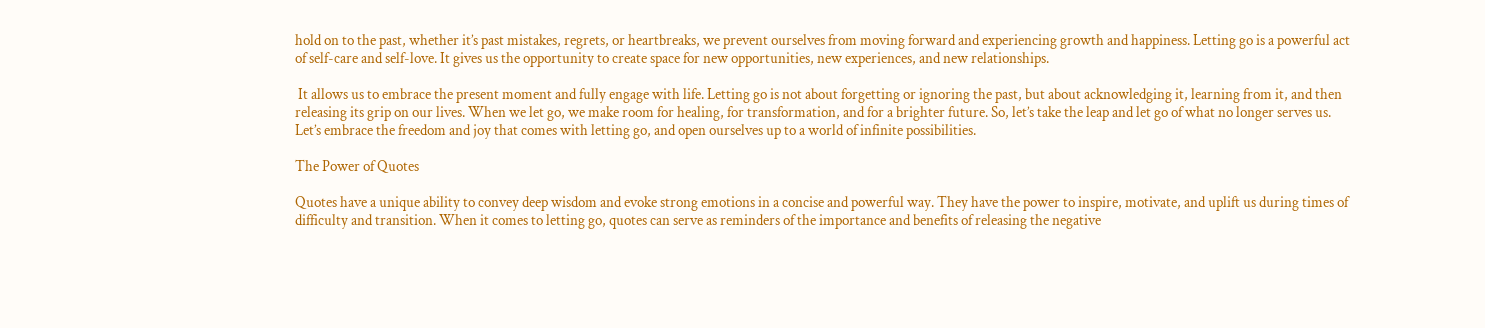hold on to the past, whether it’s past mistakes, regrets, or heartbreaks, we prevent ourselves from moving forward and experiencing growth and happiness. Letting go is a powerful act of self-care and self-love. It gives us the opportunity to create space for new opportunities, new experiences, and new relationships.

 It allows us to embrace the present moment and fully engage with life. Letting go is not about forgetting or ignoring the past, but about acknowledging it, learning from it, and then releasing its grip on our lives. When we let go, we make room for healing, for transformation, and for a brighter future. So, let’s take the leap and let go of what no longer serves us. Let’s embrace the freedom and joy that comes with letting go, and open ourselves up to a world of infinite possibilities.

The Power of Quotes

Quotes have a unique ability to convey deep wisdom and evoke strong emotions in a concise and powerful way. They have the power to inspire, motivate, and uplift us during times of difficulty and transition. When it comes to letting go, quotes can serve as reminders of the importance and benefits of releasing the negative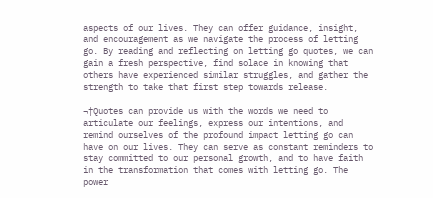aspects of our lives. They can offer guidance, insight, and encouragement as we navigate the process of letting go. By reading and reflecting on letting go quotes, we can gain a fresh perspective, find solace in knowing that others have experienced similar struggles, and gather the strength to take that first step towards release.

¬†Quotes can provide us with the words we need to articulate our feelings, express our intentions, and remind ourselves of the profound impact letting go can have on our lives. They can serve as constant reminders to stay committed to our personal growth, and to have faith in the transformation that comes with letting go. The power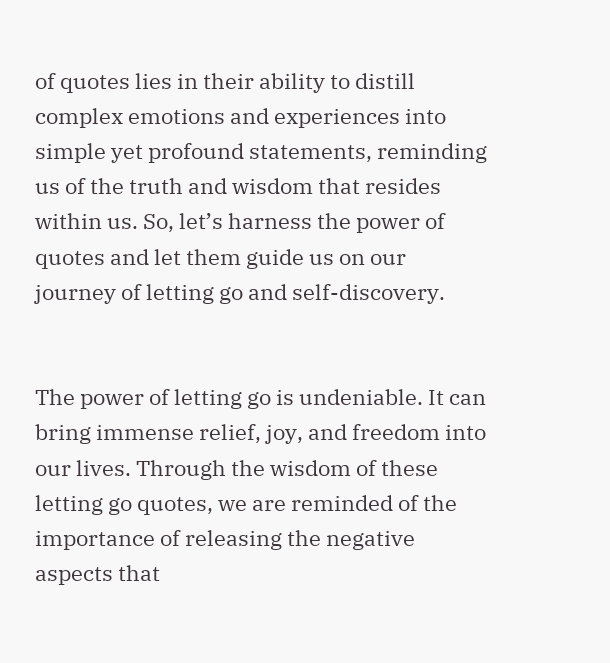of quotes lies in their ability to distill complex emotions and experiences into simple yet profound statements, reminding us of the truth and wisdom that resides within us. So, let’s harness the power of quotes and let them guide us on our journey of letting go and self-discovery.


The power of letting go is undeniable. It can bring immense relief, joy, and freedom into our lives. Through the wisdom of these letting go quotes, we are reminded of the importance of releasing the negative aspects that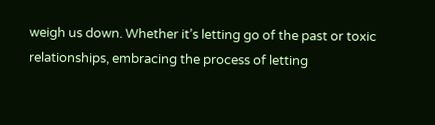weigh us down. Whether it’s letting go of the past or toxic relationships, embracing the process of letting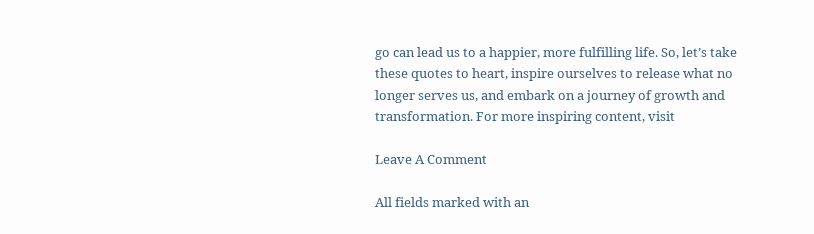go can lead us to a happier, more fulfilling life. So, let’s take these quotes to heart, inspire ourselves to release what no longer serves us, and embark on a journey of growth and transformation. For more inspiring content, visit

Leave A Comment

All fields marked with an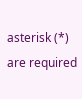asterisk (*) are required